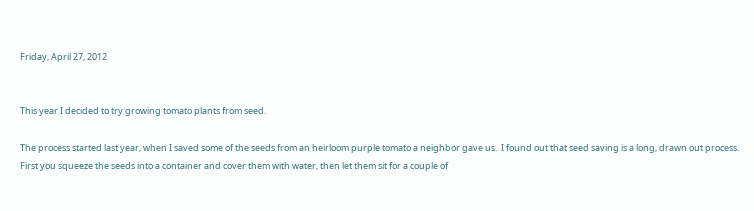Friday, April 27, 2012


This year I decided to try growing tomato plants from seed.

The process started last year, when I saved some of the seeds from an heirloom purple tomato a neighbor gave us.  I found out that seed saving is a long, drawn out process.  First you squeeze the seeds into a container and cover them with water, then let them sit for a couple of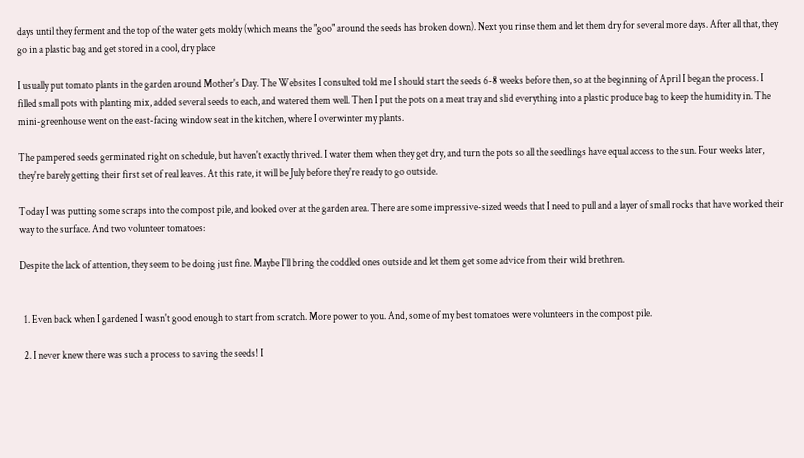days until they ferment and the top of the water gets moldy (which means the "goo" around the seeds has broken down). Next you rinse them and let them dry for several more days. After all that, they go in a plastic bag and get stored in a cool, dry place

I usually put tomato plants in the garden around Mother's Day. The Websites I consulted told me I should start the seeds 6-8 weeks before then, so at the beginning of April I began the process. I filled small pots with planting mix, added several seeds to each, and watered them well. Then I put the pots on a meat tray and slid everything into a plastic produce bag to keep the humidity in. The mini-greenhouse went on the east-facing window seat in the kitchen, where I overwinter my plants.

The pampered seeds germinated right on schedule, but haven't exactly thrived. I water them when they get dry, and turn the pots so all the seedlings have equal access to the sun. Four weeks later, they're barely getting their first set of real leaves. At this rate, it will be July before they're ready to go outside.

Today I was putting some scraps into the compost pile, and looked over at the garden area. There are some impressive-sized weeds that I need to pull and a layer of small rocks that have worked their way to the surface. And two volunteer tomatoes:

Despite the lack of attention, they seem to be doing just fine. Maybe I'll bring the coddled ones outside and let them get some advice from their wild brethren.


  1. Even back when I gardened I wasn't good enough to start from scratch. More power to you. And, some of my best tomatoes were volunteers in the compost pile.

  2. I never knew there was such a process to saving the seeds! I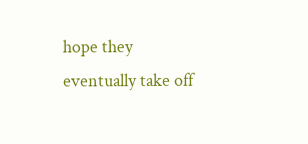hope they eventually take off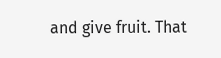and give fruit. That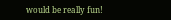would be really fun!